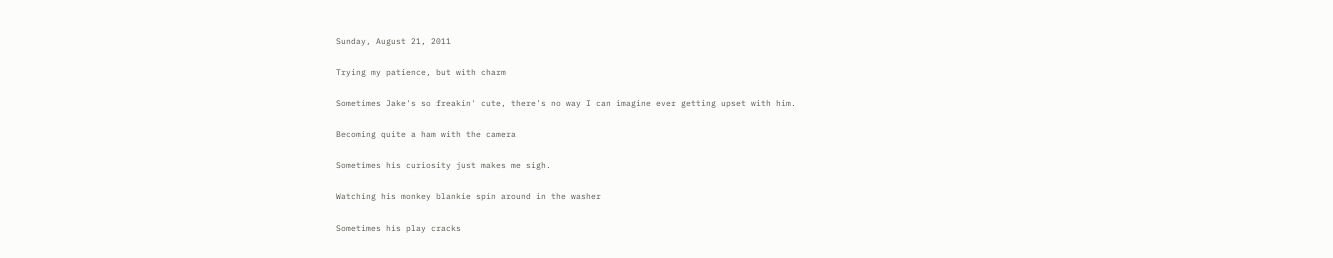Sunday, August 21, 2011

Trying my patience, but with charm

Sometimes Jake's so freakin' cute, there's no way I can imagine ever getting upset with him.

Becoming quite a ham with the camera

Sometimes his curiosity just makes me sigh.

Watching his monkey blankie spin around in the washer

Sometimes his play cracks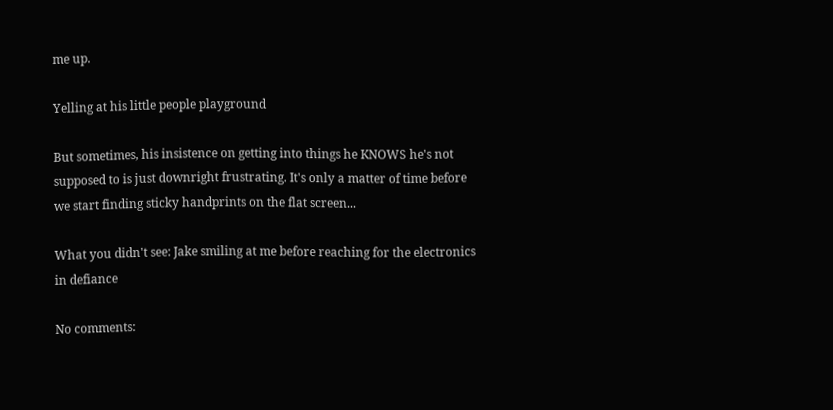me up.

Yelling at his little people playground

But sometimes, his insistence on getting into things he KNOWS he's not supposed to is just downright frustrating. It's only a matter of time before we start finding sticky handprints on the flat screen...

What you didn't see: Jake smiling at me before reaching for the electronics in defiance

No comments: